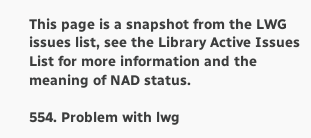This page is a snapshot from the LWG issues list, see the Library Active Issues List for more information and the meaning of NAD status.

554. Problem with lwg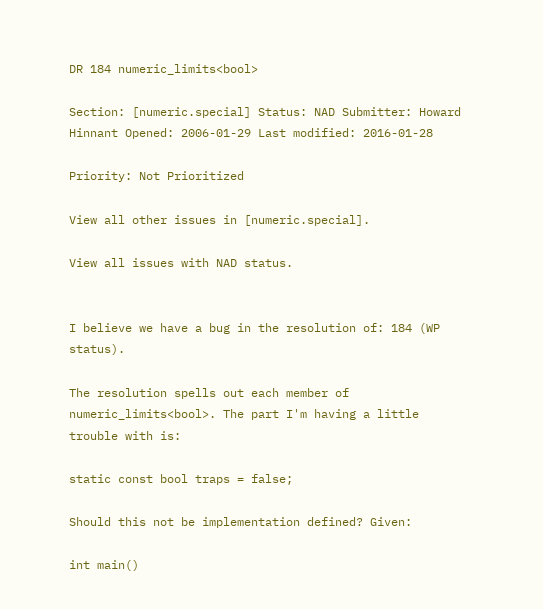DR 184 numeric_limits<bool>

Section: [numeric.special] Status: NAD Submitter: Howard Hinnant Opened: 2006-01-29 Last modified: 2016-01-28

Priority: Not Prioritized

View all other issues in [numeric.special].

View all issues with NAD status.


I believe we have a bug in the resolution of: 184 (WP status).

The resolution spells out each member of numeric_limits<bool>. The part I'm having a little trouble with is:

static const bool traps = false;

Should this not be implementation defined? Given:

int main()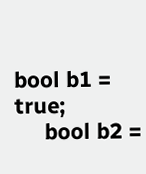bool b1 = true;
     bool b2 =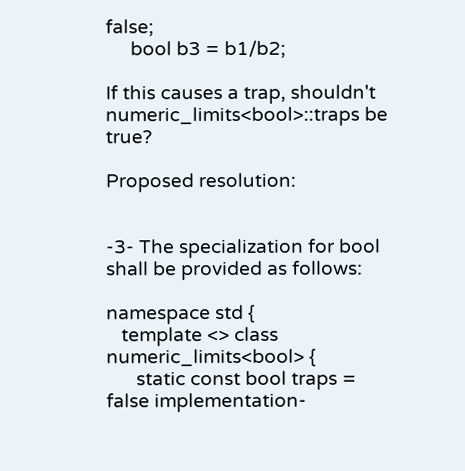false;
     bool b3 = b1/b2;

If this causes a trap, shouldn't numeric_limits<bool>::traps be true?

Proposed resolution:


-3- The specialization for bool shall be provided as follows:

namespace std {
   template <> class numeric_limits<bool> {
      static const bool traps = false implementation-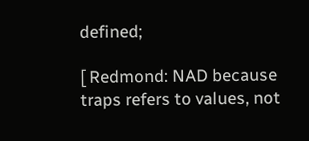defined;

[ Redmond: NAD because traps refers to values, not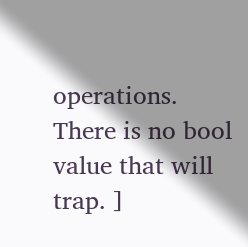operations. There is no bool value that will trap. ]